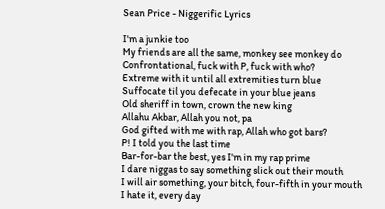Sean Price - Niggerific Lyrics

I'm a junkie too
My friends are all the same, monkey see monkey do
Confrontational, fuck with P, fuck with who?
Extreme with it until all extremities turn blue
Suffocate til you defecate in your blue jeans
Old sheriff in town, crown the new king
Allahu Akbar, Allah you not, pa
God gifted with me with rap, Allah who got bars?
P! I told you the last time
Bar-for-bar the best, yes I'm in my rap prime
I dare niggas to say something slick out their mouth
I will air something, your bitch, four-fifth in your mouth
I hate it, every day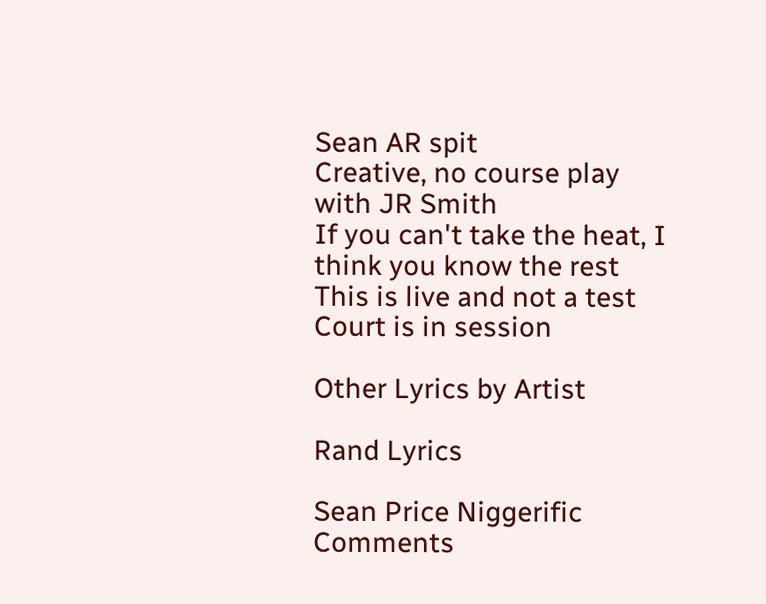Sean AR spit
Creative, no course play with JR Smith
If you can't take the heat, I think you know the rest
This is live and not a test
Court is in session

Other Lyrics by Artist

Rand Lyrics

Sean Price Niggerific Comments